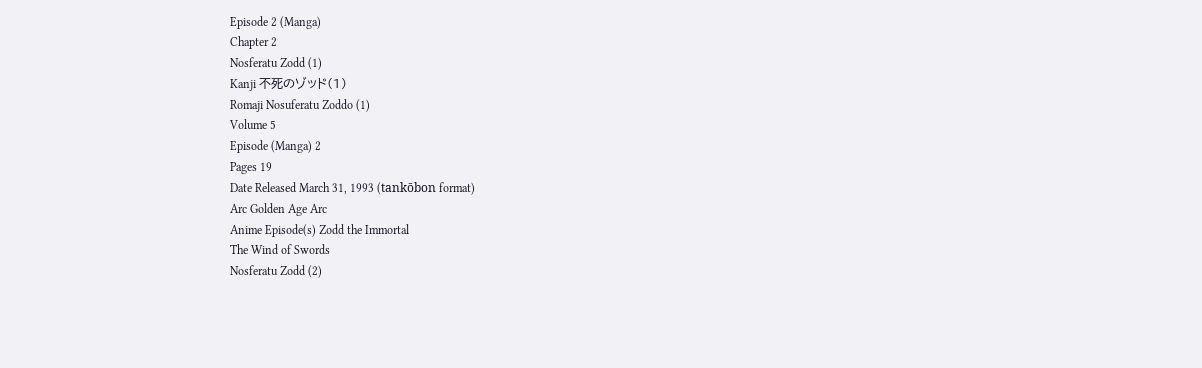Episode 2 (Manga)
Chapter 2
Nosferatu Zodd (1)
Kanji 不死のゾッド(1)
Romaji Nosuferatu Zoddo (1)
Volume 5
Episode (Manga) 2
Pages 19
Date Released March 31, 1993 (tankōbon format)
Arc Golden Age Arc
Anime Episode(s) Zodd the Immortal
The Wind of Swords
Nosferatu Zodd (2)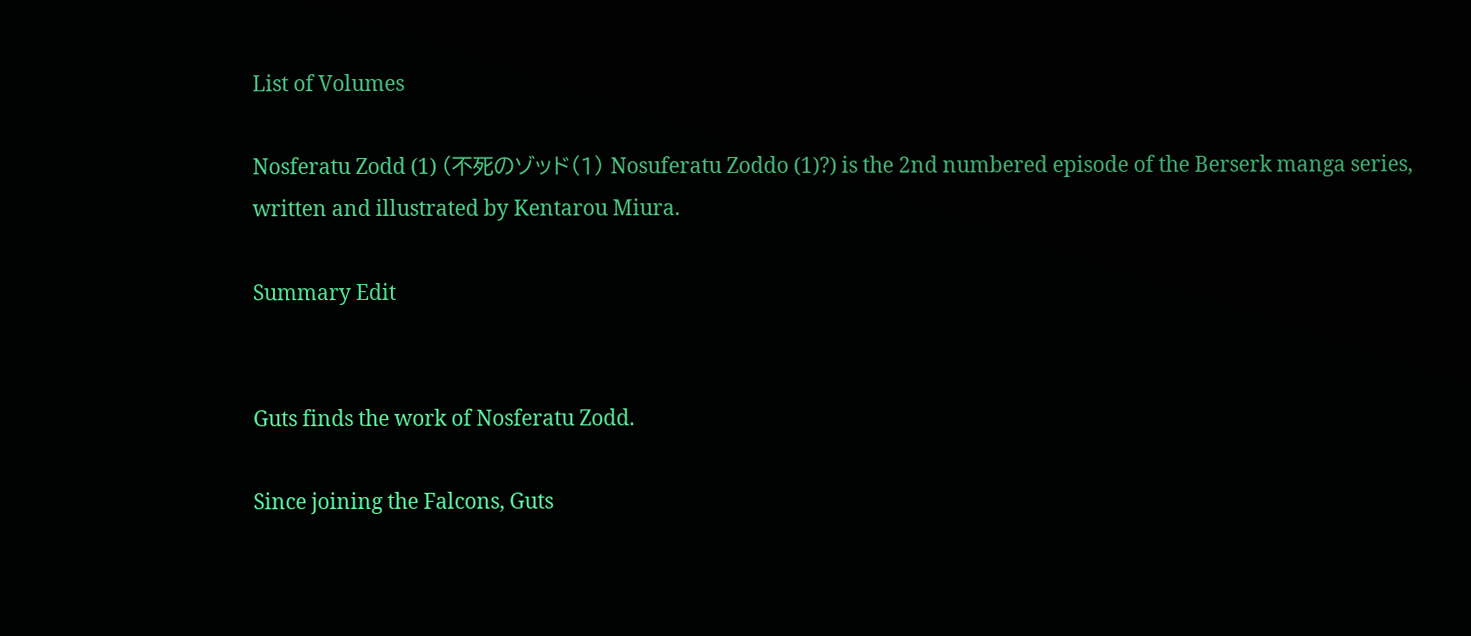List of Volumes

Nosferatu Zodd (1) (不死のゾッド(1) Nosuferatu Zoddo (1)?) is the 2nd numbered episode of the Berserk manga series, written and illustrated by Kentarou Miura.

Summary Edit


Guts finds the work of Nosferatu Zodd.

Since joining the Falcons, Guts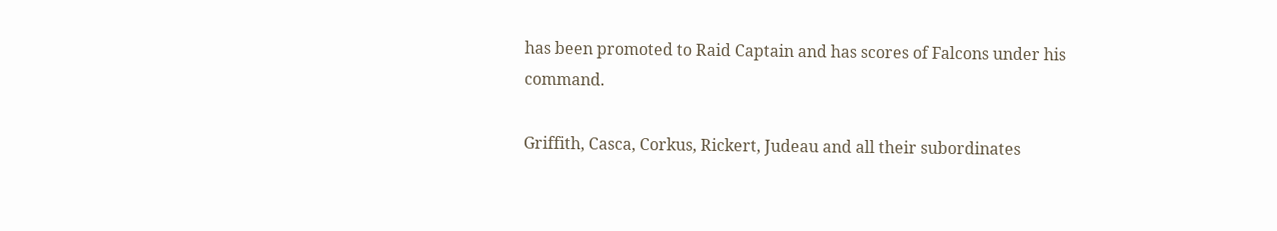has been promoted to Raid Captain and has scores of Falcons under his command.

Griffith, Casca, Corkus, Rickert, Judeau and all their subordinates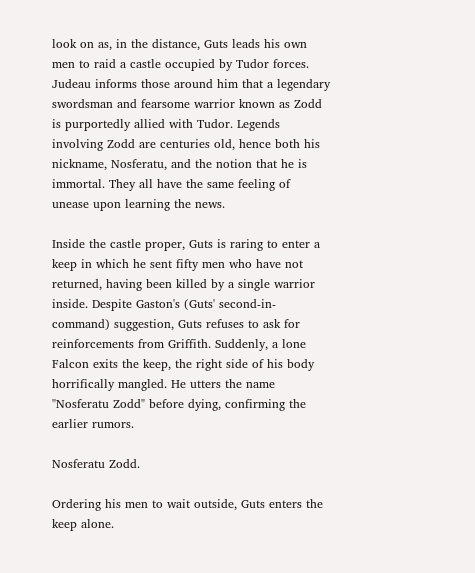look on as, in the distance, Guts leads his own men to raid a castle occupied by Tudor forces. Judeau informs those around him that a legendary swordsman and fearsome warrior known as Zodd is purportedly allied with Tudor. Legends involving Zodd are centuries old, hence both his nickname, Nosferatu, and the notion that he is immortal. They all have the same feeling of unease upon learning the news.

Inside the castle proper, Guts is raring to enter a keep in which he sent fifty men who have not returned, having been killed by a single warrior inside. Despite Gaston's (Guts' second-in-command) suggestion, Guts refuses to ask for reinforcements from Griffith. Suddenly, a lone Falcon exits the keep, the right side of his body horrifically mangled. He utters the name "Nosferatu Zodd" before dying, confirming the earlier rumors.

Nosferatu Zodd.

Ordering his men to wait outside, Guts enters the keep alone.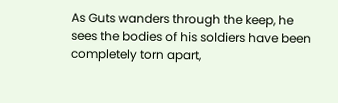As Guts wanders through the keep, he sees the bodies of his soldiers have been completely torn apart,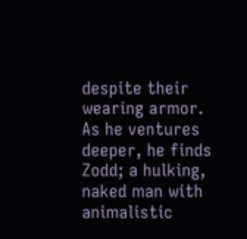despite their wearing armor. As he ventures deeper, he finds Zodd; a hulking, naked man with animalistic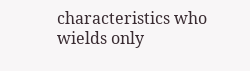characteristics who wields only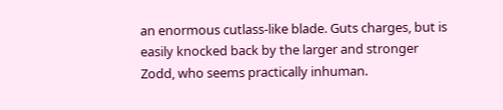an enormous cutlass-like blade. Guts charges, but is easily knocked back by the larger and stronger Zodd, who seems practically inhuman.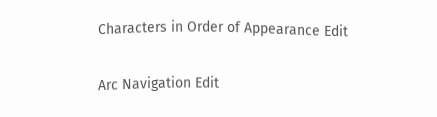Characters in Order of Appearance Edit

Arc Navigation Edit